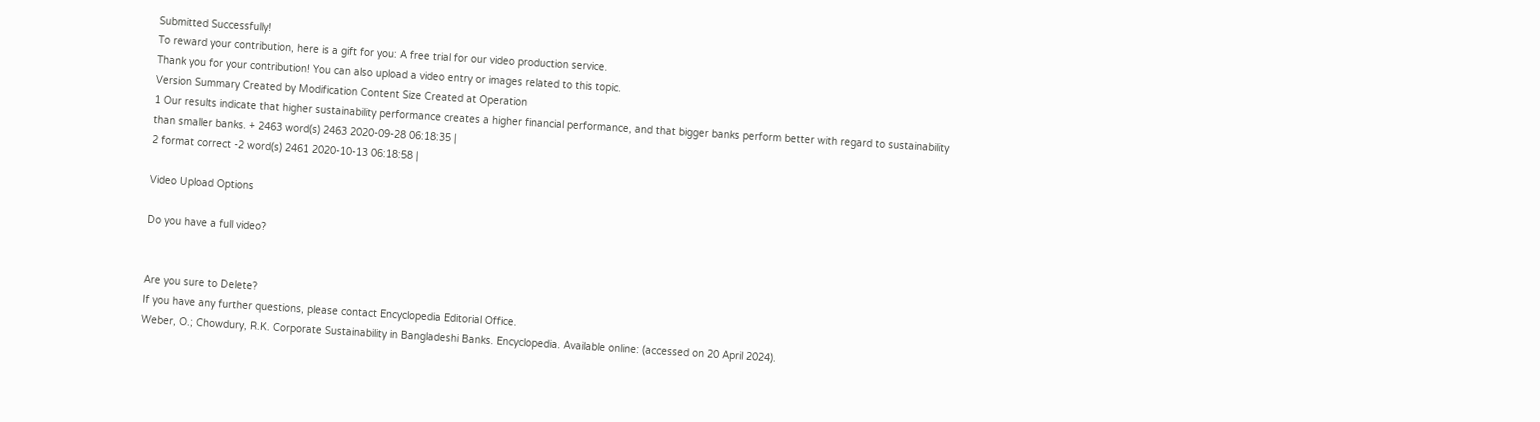Submitted Successfully!
To reward your contribution, here is a gift for you: A free trial for our video production service.
Thank you for your contribution! You can also upload a video entry or images related to this topic.
Version Summary Created by Modification Content Size Created at Operation
1 Our results indicate that higher sustainability performance creates a higher financial performance, and that bigger banks perform better with regard to sustainability than smaller banks. + 2463 word(s) 2463 2020-09-28 06:18:35 |
2 format correct -2 word(s) 2461 2020-10-13 06:18:58 |

Video Upload Options

Do you have a full video?


Are you sure to Delete?
If you have any further questions, please contact Encyclopedia Editorial Office.
Weber, O.; Chowdury, R.K. Corporate Sustainability in Bangladeshi Banks. Encyclopedia. Available online: (accessed on 20 April 2024).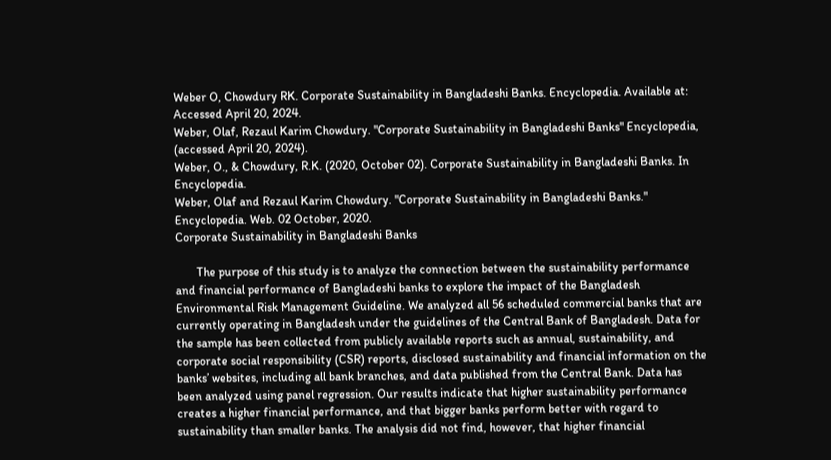Weber O, Chowdury RK. Corporate Sustainability in Bangladeshi Banks. Encyclopedia. Available at: Accessed April 20, 2024.
Weber, Olaf, Rezaul Karim Chowdury. "Corporate Sustainability in Bangladeshi Banks" Encyclopedia, (accessed April 20, 2024).
Weber, O., & Chowdury, R.K. (2020, October 02). Corporate Sustainability in Bangladeshi Banks. In Encyclopedia.
Weber, Olaf and Rezaul Karim Chowdury. "Corporate Sustainability in Bangladeshi Banks." Encyclopedia. Web. 02 October, 2020.
Corporate Sustainability in Bangladeshi Banks

       The purpose of this study is to analyze the connection between the sustainability performance and financial performance of Bangladeshi banks to explore the impact of the Bangladesh Environmental Risk Management Guideline. We analyzed all 56 scheduled commercial banks that are currently operating in Bangladesh under the guidelines of the Central Bank of Bangladesh. Data for the sample has been collected from publicly available reports such as annual, sustainability, and corporate social responsibility (CSR) reports, disclosed sustainability and financial information on the banks’ websites, including all bank branches, and data published from the Central Bank. Data has been analyzed using panel regression. Our results indicate that higher sustainability performance creates a higher financial performance, and that bigger banks perform better with regard to sustainability than smaller banks. The analysis did not find, however, that higher financial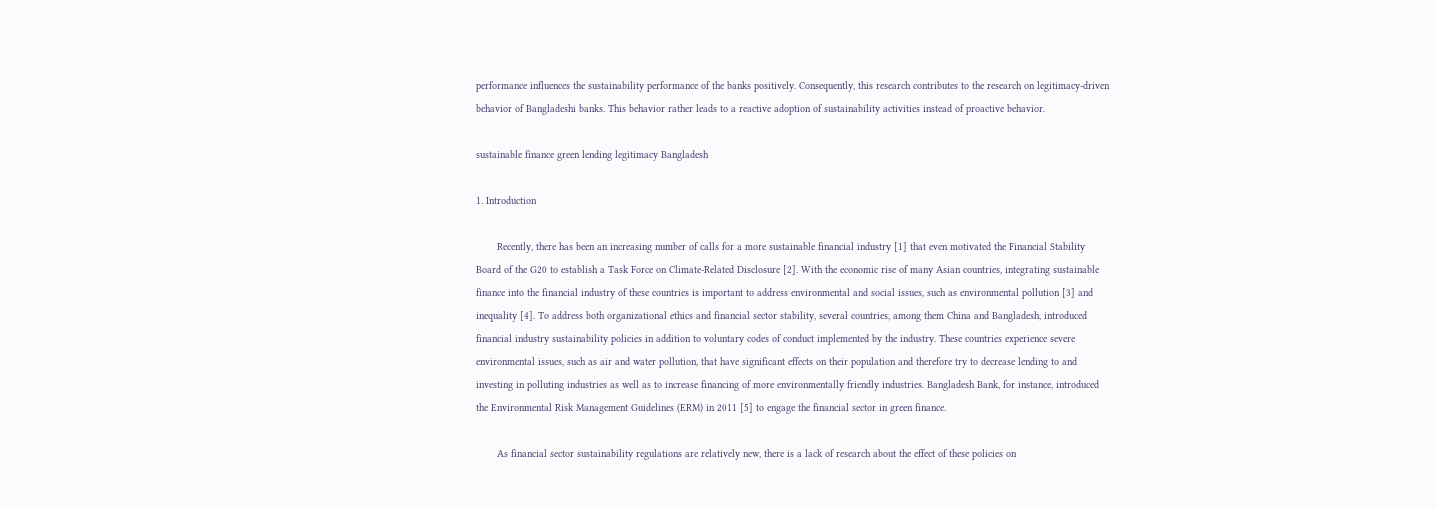performance influences the sustainability performance of the banks positively. Consequently, this research contributes to the research on legitimacy-driven behavior of Bangladeshi banks. This behavior rather leads to a reactive adoption of sustainability activities instead of proactive behavior.

sustainable finance green lending legitimacy Bangladesh

1. Introduction

       Recently, there has been an increasing number of calls for a more sustainable financial industry [1] that even motivated the Financial Stability Board of the G20 to establish a Task Force on Climate-Related Disclosure [2]. With the economic rise of many Asian countries, integrating sustainable finance into the financial industry of these countries is important to address environmental and social issues, such as environmental pollution [3] and inequality [4]. To address both organizational ethics and financial sector stability, several countries, among them China and Bangladesh, introduced financial industry sustainability policies in addition to voluntary codes of conduct implemented by the industry. These countries experience severe environmental issues, such as air and water pollution, that have significant effects on their population and therefore try to decrease lending to and investing in polluting industries as well as to increase financing of more environmentally friendly industries. Bangladesh Bank, for instance, introduced the Environmental Risk Management Guidelines (ERM) in 2011 [5] to engage the financial sector in green finance.

       As financial sector sustainability regulations are relatively new, there is a lack of research about the effect of these policies on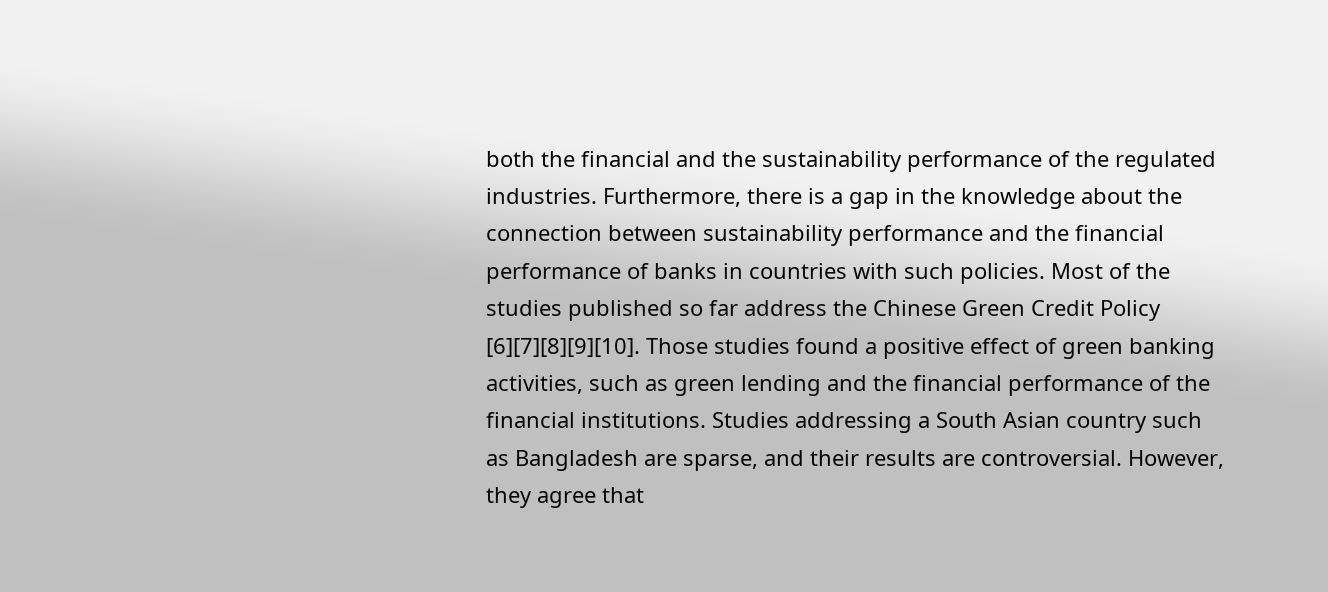both the financial and the sustainability performance of the regulated industries. Furthermore, there is a gap in the knowledge about the connection between sustainability performance and the financial performance of banks in countries with such policies. Most of the studies published so far address the Chinese Green Credit Policy [6][7][8][9][10]. Those studies found a positive effect of green banking activities, such as green lending and the financial performance of the financial institutions. Studies addressing a South Asian country such as Bangladesh are sparse, and their results are controversial. However, they agree that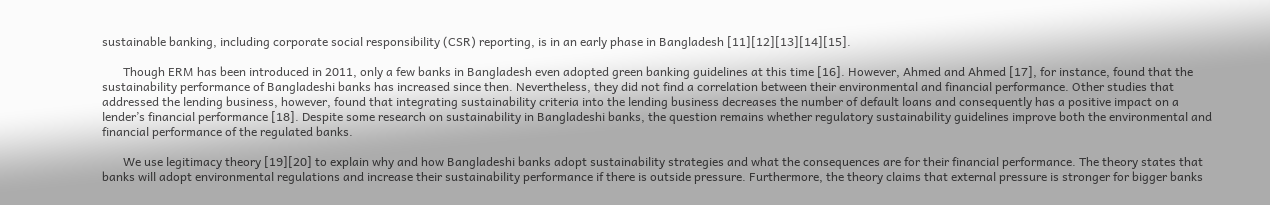sustainable banking, including corporate social responsibility (CSR) reporting, is in an early phase in Bangladesh [11][12][13][14][15].

       Though ERM has been introduced in 2011, only a few banks in Bangladesh even adopted green banking guidelines at this time [16]. However, Ahmed and Ahmed [17], for instance, found that the sustainability performance of Bangladeshi banks has increased since then. Nevertheless, they did not find a correlation between their environmental and financial performance. Other studies that addressed the lending business, however, found that integrating sustainability criteria into the lending business decreases the number of default loans and consequently has a positive impact on a lender’s financial performance [18]. Despite some research on sustainability in Bangladeshi banks, the question remains whether regulatory sustainability guidelines improve both the environmental and financial performance of the regulated banks.

       We use legitimacy theory [19][20] to explain why and how Bangladeshi banks adopt sustainability strategies and what the consequences are for their financial performance. The theory states that banks will adopt environmental regulations and increase their sustainability performance if there is outside pressure. Furthermore, the theory claims that external pressure is stronger for bigger banks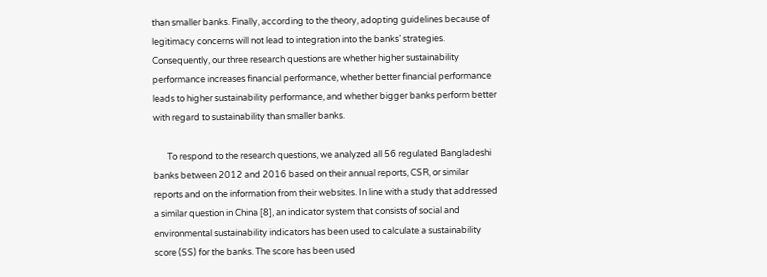than smaller banks. Finally, according to the theory, adopting guidelines because of legitimacy concerns will not lead to integration into the banks’ strategies. Consequently, our three research questions are whether higher sustainability performance increases financial performance, whether better financial performance leads to higher sustainability performance, and whether bigger banks perform better with regard to sustainability than smaller banks.

       To respond to the research questions, we analyzed all 56 regulated Bangladeshi banks between 2012 and 2016 based on their annual reports, CSR, or similar reports and on the information from their websites. In line with a study that addressed a similar question in China [8], an indicator system that consists of social and environmental sustainability indicators has been used to calculate a sustainability score (SS) for the banks. The score has been used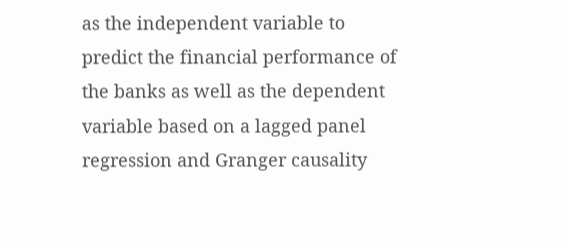as the independent variable to predict the financial performance of the banks as well as the dependent variable based on a lagged panel regression and Granger causality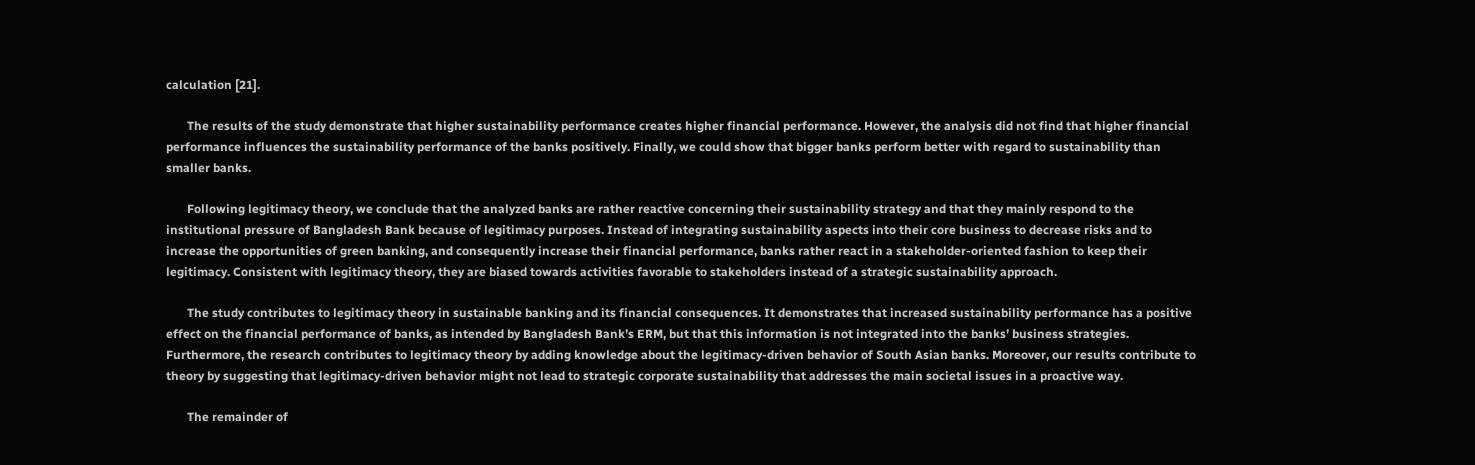calculation [21].

       The results of the study demonstrate that higher sustainability performance creates higher financial performance. However, the analysis did not find that higher financial performance influences the sustainability performance of the banks positively. Finally, we could show that bigger banks perform better with regard to sustainability than smaller banks.

       Following legitimacy theory, we conclude that the analyzed banks are rather reactive concerning their sustainability strategy and that they mainly respond to the institutional pressure of Bangladesh Bank because of legitimacy purposes. Instead of integrating sustainability aspects into their core business to decrease risks and to increase the opportunities of green banking, and consequently increase their financial performance, banks rather react in a stakeholder-oriented fashion to keep their legitimacy. Consistent with legitimacy theory, they are biased towards activities favorable to stakeholders instead of a strategic sustainability approach.

       The study contributes to legitimacy theory in sustainable banking and its financial consequences. It demonstrates that increased sustainability performance has a positive effect on the financial performance of banks, as intended by Bangladesh Bank’s ERM, but that this information is not integrated into the banks’ business strategies. Furthermore, the research contributes to legitimacy theory by adding knowledge about the legitimacy-driven behavior of South Asian banks. Moreover, our results contribute to theory by suggesting that legitimacy-driven behavior might not lead to strategic corporate sustainability that addresses the main societal issues in a proactive way.

       The remainder of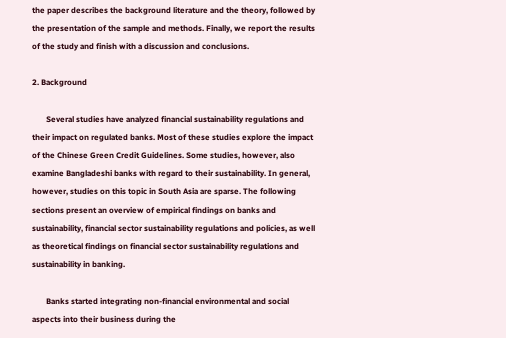the paper describes the background literature and the theory, followed by the presentation of the sample and methods. Finally, we report the results of the study and finish with a discussion and conclusions.

2. Background

       Several studies have analyzed financial sustainability regulations and their impact on regulated banks. Most of these studies explore the impact of the Chinese Green Credit Guidelines. Some studies, however, also examine Bangladeshi banks with regard to their sustainability. In general, however, studies on this topic in South Asia are sparse. The following sections present an overview of empirical findings on banks and sustainability, financial sector sustainability regulations and policies, as well as theoretical findings on financial sector sustainability regulations and sustainability in banking.

       Banks started integrating non-financial environmental and social aspects into their business during the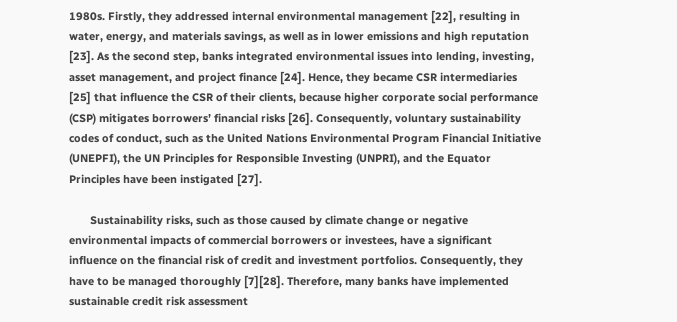1980s. Firstly, they addressed internal environmental management [22], resulting in water, energy, and materials savings, as well as in lower emissions and high reputation [23]. As the second step, banks integrated environmental issues into lending, investing, asset management, and project finance [24]. Hence, they became CSR intermediaries [25] that influence the CSR of their clients, because higher corporate social performance (CSP) mitigates borrowers’ financial risks [26]. Consequently, voluntary sustainability codes of conduct, such as the United Nations Environmental Program Financial Initiative (UNEPFI), the UN Principles for Responsible Investing (UNPRI), and the Equator Principles have been instigated [27].

       Sustainability risks, such as those caused by climate change or negative environmental impacts of commercial borrowers or investees, have a significant influence on the financial risk of credit and investment portfolios. Consequently, they have to be managed thoroughly [7][28]. Therefore, many banks have implemented sustainable credit risk assessment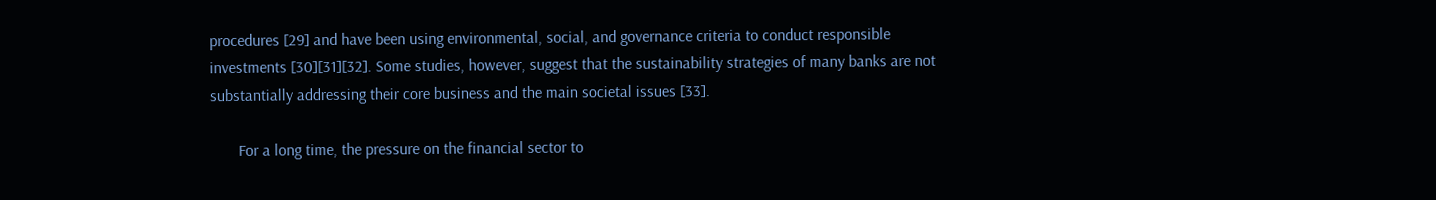procedures [29] and have been using environmental, social, and governance criteria to conduct responsible investments [30][31][32]. Some studies, however, suggest that the sustainability strategies of many banks are not substantially addressing their core business and the main societal issues [33].

       For a long time, the pressure on the financial sector to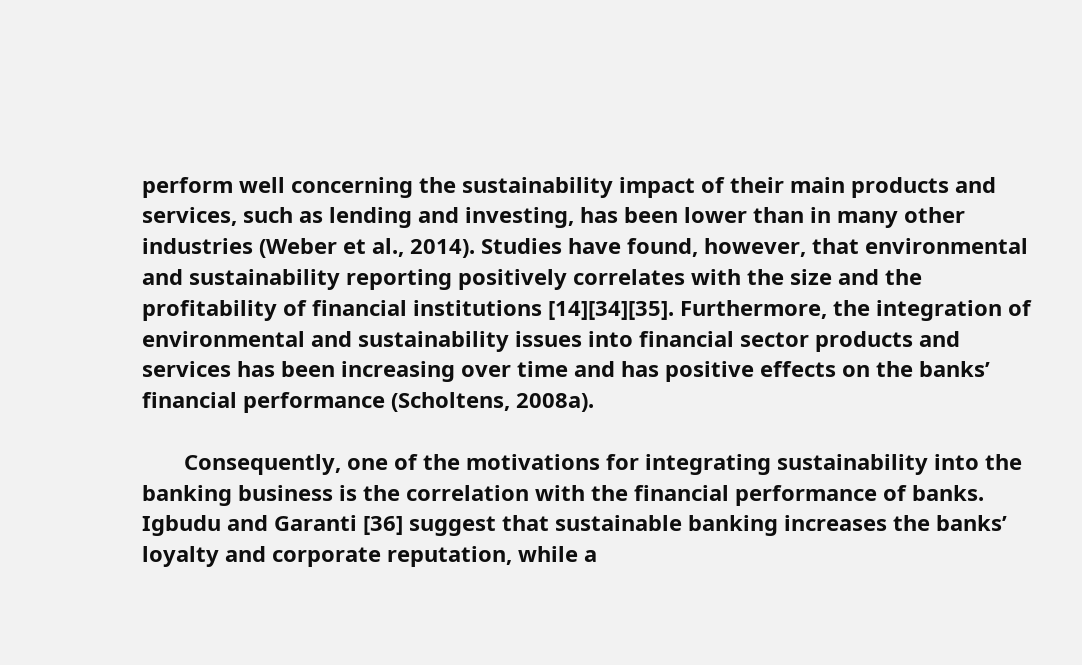perform well concerning the sustainability impact of their main products and services, such as lending and investing, has been lower than in many other industries (Weber et al., 2014). Studies have found, however, that environmental and sustainability reporting positively correlates with the size and the profitability of financial institutions [14][34][35]. Furthermore, the integration of environmental and sustainability issues into financial sector products and services has been increasing over time and has positive effects on the banks’ financial performance (Scholtens, 2008a).

       Consequently, one of the motivations for integrating sustainability into the banking business is the correlation with the financial performance of banks. Igbudu and Garanti [36] suggest that sustainable banking increases the banks’ loyalty and corporate reputation, while a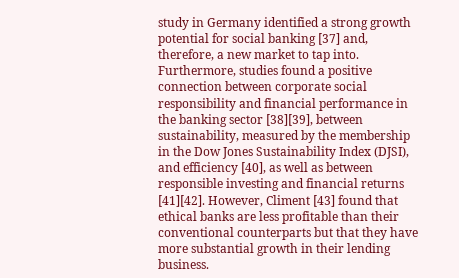study in Germany identified a strong growth potential for social banking [37] and, therefore, a new market to tap into. Furthermore, studies found a positive connection between corporate social responsibility and financial performance in the banking sector [38][39], between sustainability, measured by the membership in the Dow Jones Sustainability Index (DJSI), and efficiency [40], as well as between responsible investing and financial returns [41][42]. However, Climent [43] found that ethical banks are less profitable than their conventional counterparts but that they have more substantial growth in their lending business.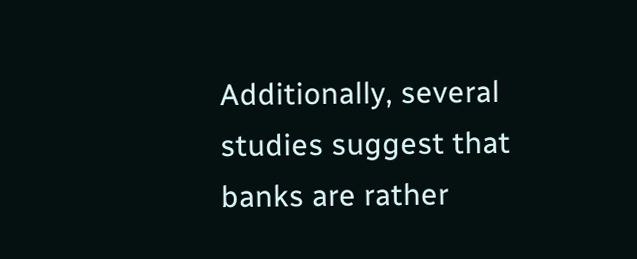Additionally, several studies suggest that banks are rather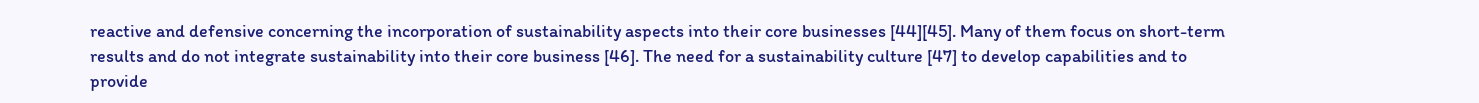reactive and defensive concerning the incorporation of sustainability aspects into their core businesses [44][45]. Many of them focus on short-term results and do not integrate sustainability into their core business [46]. The need for a sustainability culture [47] to develop capabilities and to provide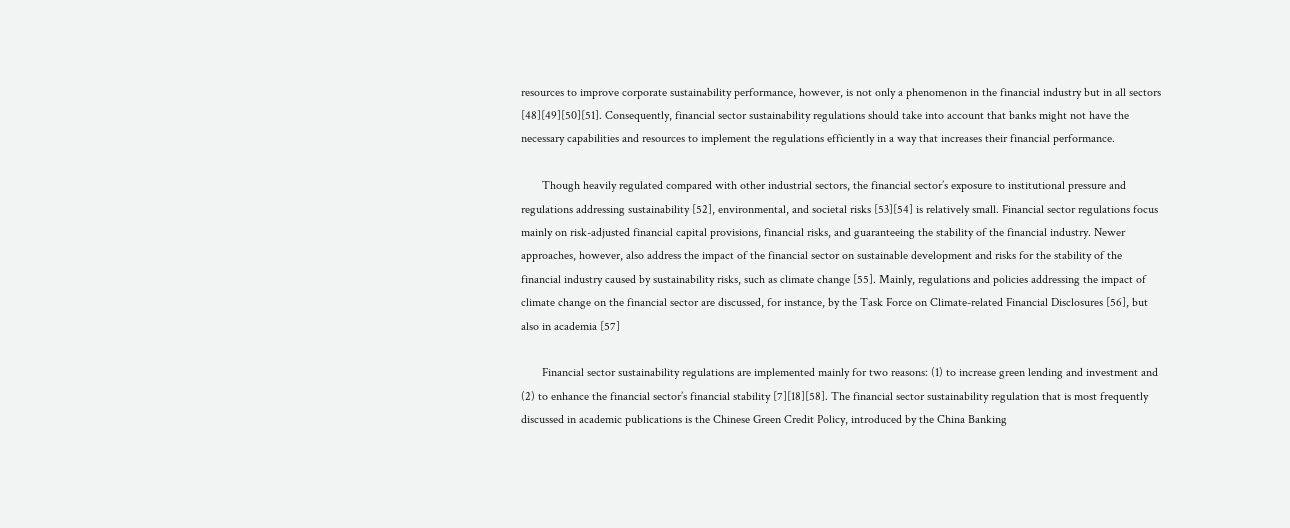resources to improve corporate sustainability performance, however, is not only a phenomenon in the financial industry but in all sectors [48][49][50][51]. Consequently, financial sector sustainability regulations should take into account that banks might not have the necessary capabilities and resources to implement the regulations efficiently in a way that increases their financial performance.

       Though heavily regulated compared with other industrial sectors, the financial sector’s exposure to institutional pressure and regulations addressing sustainability [52], environmental, and societal risks [53][54] is relatively small. Financial sector regulations focus mainly on risk-adjusted financial capital provisions, financial risks, and guaranteeing the stability of the financial industry. Newer approaches, however, also address the impact of the financial sector on sustainable development and risks for the stability of the financial industry caused by sustainability risks, such as climate change [55]. Mainly, regulations and policies addressing the impact of climate change on the financial sector are discussed, for instance, by the Task Force on Climate-related Financial Disclosures [56], but also in academia [57]

       Financial sector sustainability regulations are implemented mainly for two reasons: (1) to increase green lending and investment and (2) to enhance the financial sector’s financial stability [7][18][58]. The financial sector sustainability regulation that is most frequently discussed in academic publications is the Chinese Green Credit Policy, introduced by the China Banking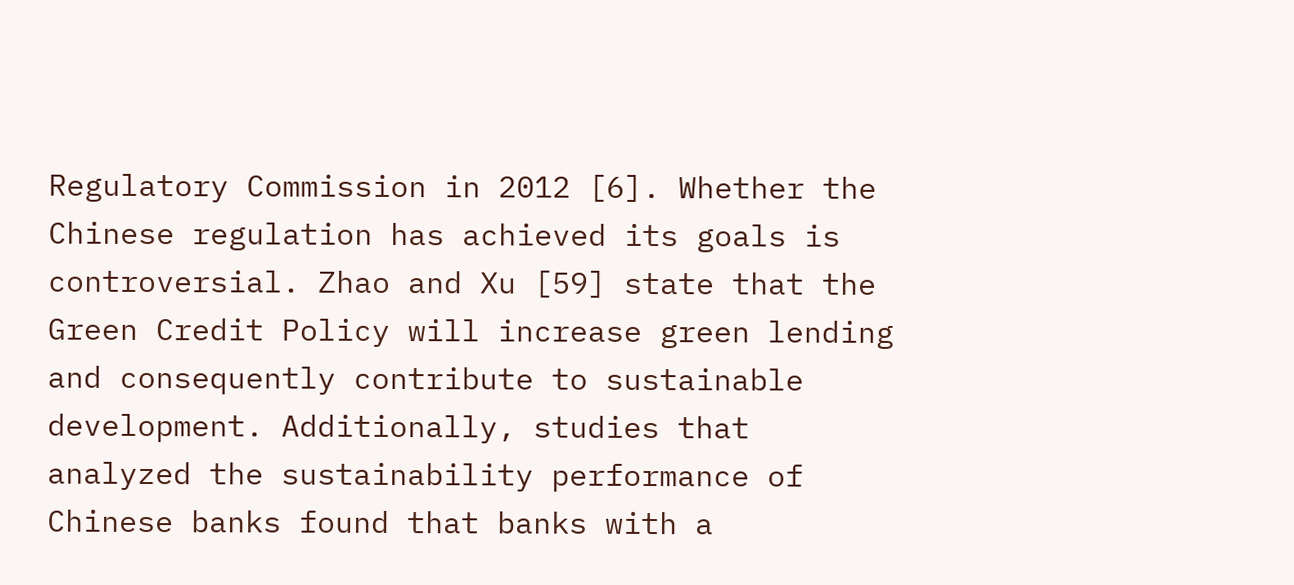Regulatory Commission in 2012 [6]. Whether the Chinese regulation has achieved its goals is controversial. Zhao and Xu [59] state that the Green Credit Policy will increase green lending and consequently contribute to sustainable development. Additionally, studies that analyzed the sustainability performance of Chinese banks found that banks with a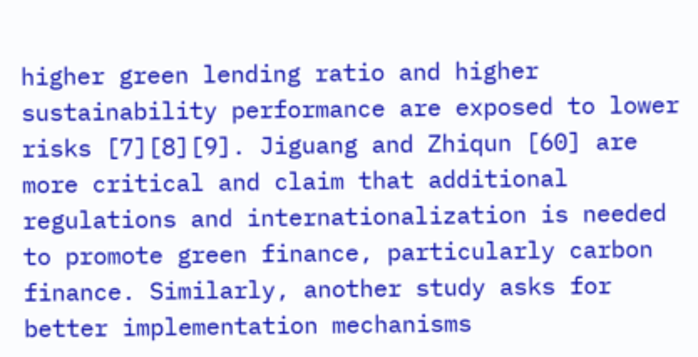higher green lending ratio and higher sustainability performance are exposed to lower risks [7][8][9]. Jiguang and Zhiqun [60] are more critical and claim that additional regulations and internationalization is needed to promote green finance, particularly carbon finance. Similarly, another study asks for better implementation mechanisms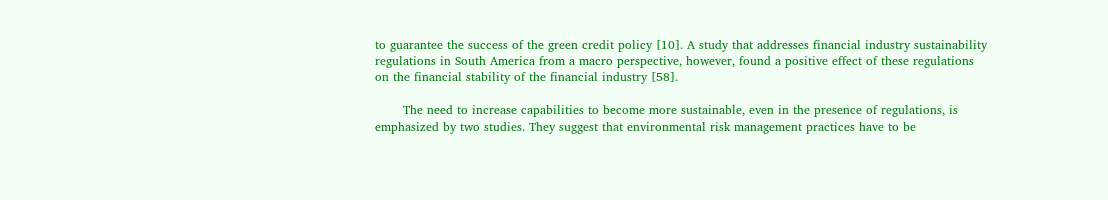to guarantee the success of the green credit policy [10]. A study that addresses financial industry sustainability regulations in South America from a macro perspective, however, found a positive effect of these regulations on the financial stability of the financial industry [58].

       The need to increase capabilities to become more sustainable, even in the presence of regulations, is emphasized by two studies. They suggest that environmental risk management practices have to be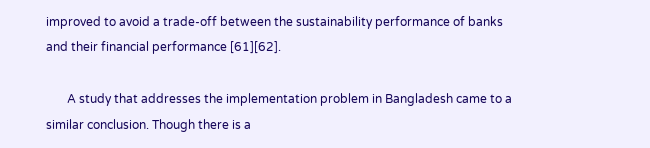improved to avoid a trade-off between the sustainability performance of banks and their financial performance [61][62].

       A study that addresses the implementation problem in Bangladesh came to a similar conclusion. Though there is a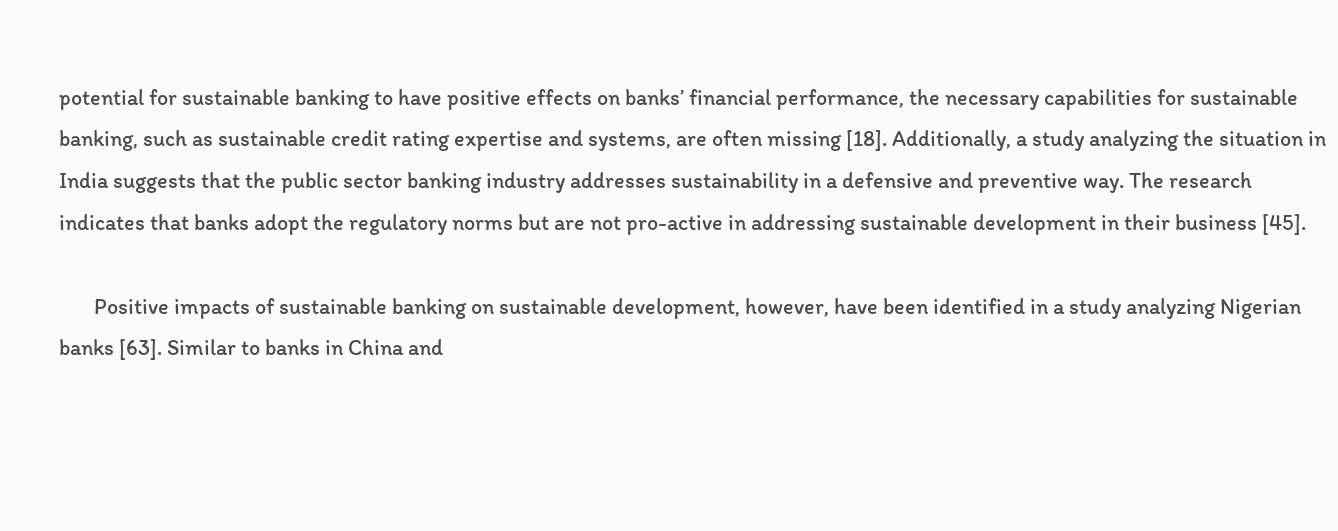potential for sustainable banking to have positive effects on banks’ financial performance, the necessary capabilities for sustainable banking, such as sustainable credit rating expertise and systems, are often missing [18]. Additionally, a study analyzing the situation in India suggests that the public sector banking industry addresses sustainability in a defensive and preventive way. The research indicates that banks adopt the regulatory norms but are not pro-active in addressing sustainable development in their business [45].

       Positive impacts of sustainable banking on sustainable development, however, have been identified in a study analyzing Nigerian banks [63]. Similar to banks in China and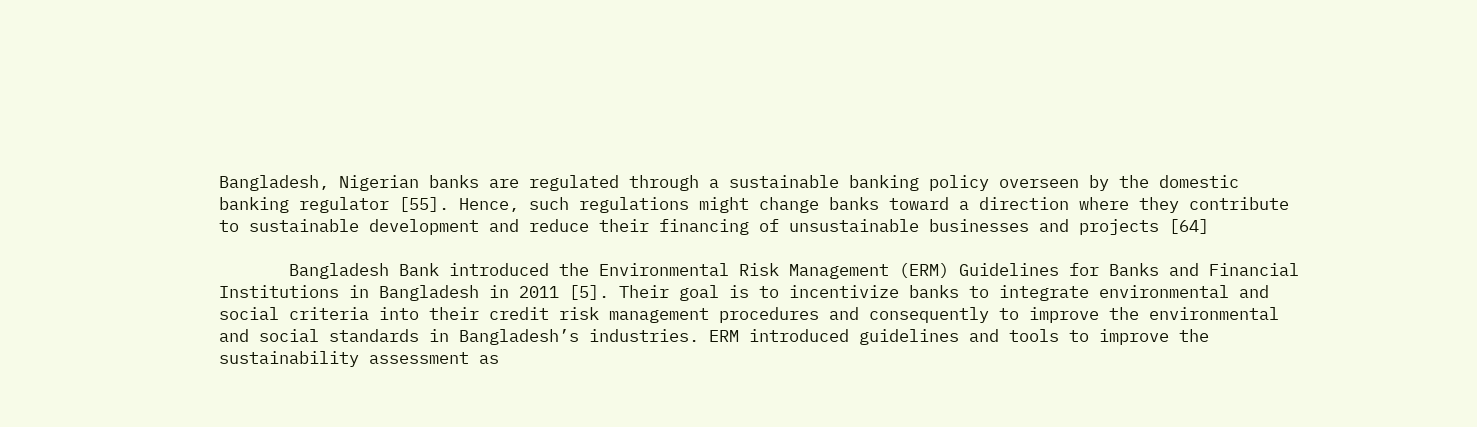Bangladesh, Nigerian banks are regulated through a sustainable banking policy overseen by the domestic banking regulator [55]. Hence, such regulations might change banks toward a direction where they contribute to sustainable development and reduce their financing of unsustainable businesses and projects [64]

       Bangladesh Bank introduced the Environmental Risk Management (ERM) Guidelines for Banks and Financial Institutions in Bangladesh in 2011 [5]. Their goal is to incentivize banks to integrate environmental and social criteria into their credit risk management procedures and consequently to improve the environmental and social standards in Bangladesh’s industries. ERM introduced guidelines and tools to improve the sustainability assessment as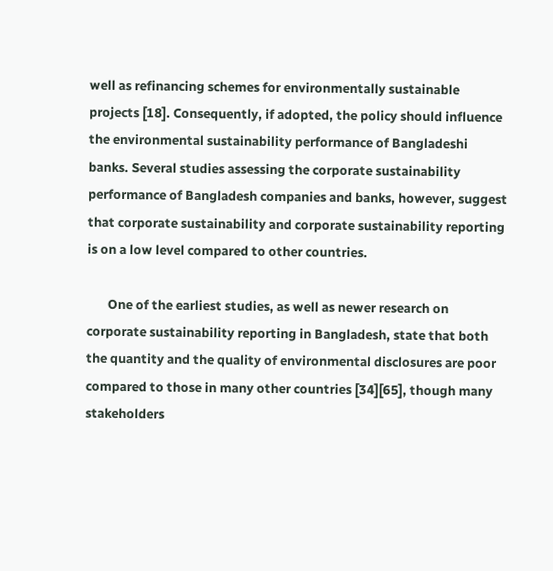well as refinancing schemes for environmentally sustainable projects [18]. Consequently, if adopted, the policy should influence the environmental sustainability performance of Bangladeshi banks. Several studies assessing the corporate sustainability performance of Bangladesh companies and banks, however, suggest that corporate sustainability and corporate sustainability reporting is on a low level compared to other countries.

       One of the earliest studies, as well as newer research on corporate sustainability reporting in Bangladesh, state that both the quantity and the quality of environmental disclosures are poor compared to those in many other countries [34][65], though many stakeholders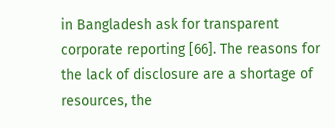in Bangladesh ask for transparent corporate reporting [66]. The reasons for the lack of disclosure are a shortage of resources, the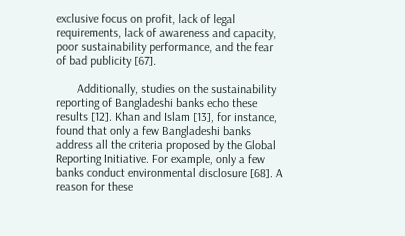exclusive focus on profit, lack of legal requirements, lack of awareness and capacity, poor sustainability performance, and the fear of bad publicity [67].

       Additionally, studies on the sustainability reporting of Bangladeshi banks echo these results [12]. Khan and Islam [13], for instance, found that only a few Bangladeshi banks address all the criteria proposed by the Global Reporting Initiative. For example, only a few banks conduct environmental disclosure [68]. A reason for these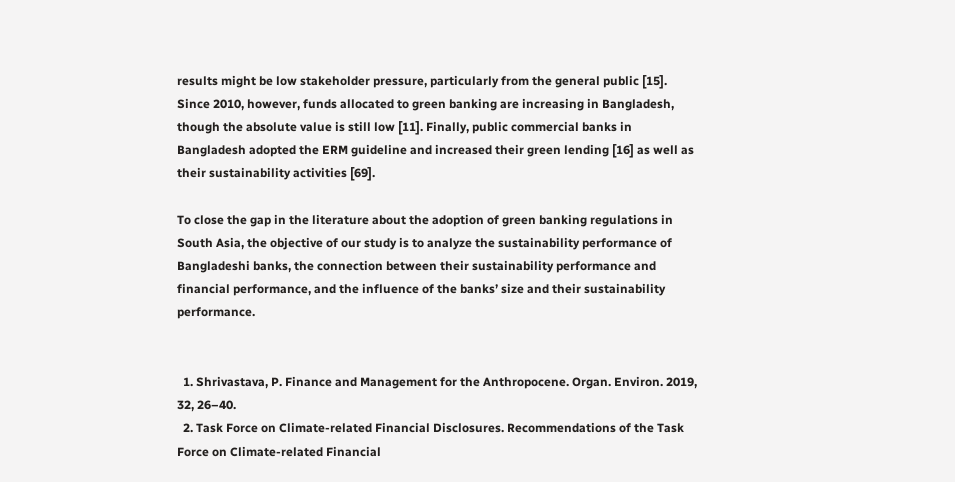results might be low stakeholder pressure, particularly from the general public [15]. Since 2010, however, funds allocated to green banking are increasing in Bangladesh, though the absolute value is still low [11]. Finally, public commercial banks in Bangladesh adopted the ERM guideline and increased their green lending [16] as well as their sustainability activities [69].

To close the gap in the literature about the adoption of green banking regulations in South Asia, the objective of our study is to analyze the sustainability performance of Bangladeshi banks, the connection between their sustainability performance and financial performance, and the influence of the banks’ size and their sustainability performance.


  1. Shrivastava, P. Finance and Management for the Anthropocene. Organ. Environ. 2019, 32, 26–40.
  2. Task Force on Climate-related Financial Disclosures. Recommendations of the Task Force on Climate-related Financial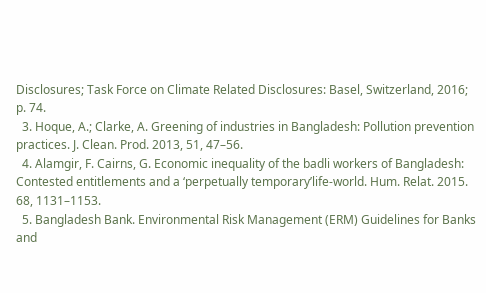Disclosures; Task Force on Climate Related Disclosures: Basel, Switzerland, 2016; p. 74.
  3. Hoque, A.; Clarke, A. Greening of industries in Bangladesh: Pollution prevention practices. J. Clean. Prod. 2013, 51, 47–56.
  4. Alamgir, F. Cairns, G. Economic inequality of the badli workers of Bangladesh: Contested entitlements and a ‘perpetually temporary’life-world. Hum. Relat. 2015. 68, 1131–1153.
  5. Bangladesh Bank. Environmental Risk Management (ERM) Guidelines for Banks and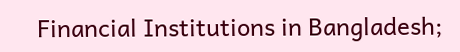Financial Institutions in Bangladesh;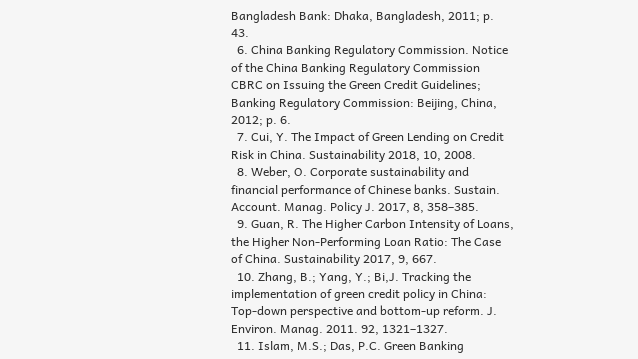Bangladesh Bank: Dhaka, Bangladesh, 2011; p. 43.
  6. China Banking Regulatory Commission. Notice of the China Banking Regulatory Commission CBRC on Issuing the Green Credit Guidelines; Banking Regulatory Commission: Beijing, China, 2012; p. 6.
  7. Cui, Y. The Impact of Green Lending on Credit Risk in China. Sustainability 2018, 10, 2008.
  8. Weber, O. Corporate sustainability and financial performance of Chinese banks. Sustain. Account. Manag. Policy J. 2017, 8, 358–385.
  9. Guan, R. The Higher Carbon Intensity of Loans, the Higher Non-Performing Loan Ratio: The Case of China. Sustainability 2017, 9, 667.
  10. Zhang, B.; Yang, Y.; Bi,J. Tracking the implementation of green credit policy in China: Top-down perspective and bottom-up reform. J. Environ. Manag. 2011. 92, 1321–1327.
  11. Islam, M.S.; Das, P.C. Green Banking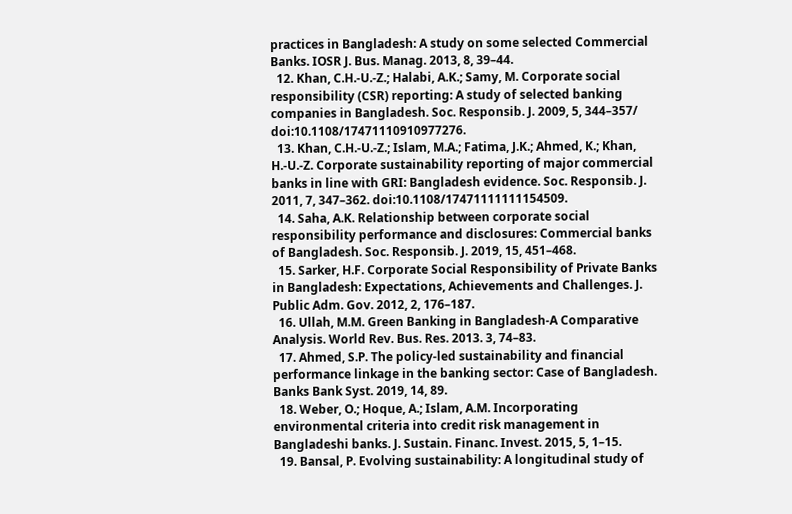practices in Bangladesh: A study on some selected Commercial Banks. IOSR J. Bus. Manag. 2013, 8, 39–44.
  12. Khan, C.H.-U.-Z.; Halabi, A.K.; Samy, M. Corporate social responsibility (CSR) reporting: A study of selected banking companies in Bangladesh. Soc. Responsib. J. 2009, 5, 344–357/ doi:10.1108/17471110910977276.
  13. Khan, C.H.-U.-Z.; Islam, M.A.; Fatima, J.K.; Ahmed, K.; Khan, H.-U.-Z. Corporate sustainability reporting of major commercial banks in line with GRI: Bangladesh evidence. Soc. Responsib. J. 2011, 7, 347–362. doi:10.1108/17471111111154509.
  14. Saha, A.K. Relationship between corporate social responsibility performance and disclosures: Commercial banks of Bangladesh. Soc. Responsib. J. 2019, 15, 451–468.
  15. Sarker, H.F. Corporate Social Responsibility of Private Banks in Bangladesh: Expectations, Achievements and Challenges. J. Public Adm. Gov. 2012, 2, 176–187.
  16. Ullah, M.M. Green Banking in Bangladesh-A Comparative Analysis. World Rev. Bus. Res. 2013. 3, 74–83.
  17. Ahmed, S.P. The policy-led sustainability and financial performance linkage in the banking sector: Case of Bangladesh. Banks Bank Syst. 2019, 14, 89.
  18. Weber, O.; Hoque, A.; Islam, A.M. Incorporating environmental criteria into credit risk management in Bangladeshi banks. J. Sustain. Financ. Invest. 2015, 5, 1–15.
  19. Bansal, P. Evolving sustainability: A longitudinal study of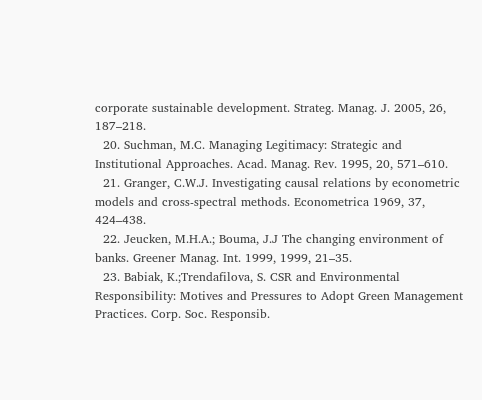corporate sustainable development. Strateg. Manag. J. 2005, 26, 187–218.
  20. Suchman, M.C. Managing Legitimacy: Strategic and Institutional Approaches. Acad. Manag. Rev. 1995, 20, 571–610.
  21. Granger, C.W.J. Investigating causal relations by econometric models and cross-spectral methods. Econometrica 1969, 37, 424–438.
  22. Jeucken, M.H.A.; Bouma, J.J The changing environment of banks. Greener Manag. Int. 1999, 1999, 21–35.
  23. Babiak, K.;Trendafilova, S. CSR and Environmental Responsibility: Motives and Pressures to Adopt Green Management Practices. Corp. Soc. Responsib.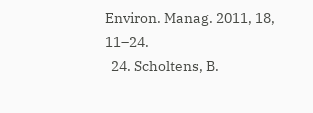Environ. Manag. 2011, 18, 11–24.
  24. Scholtens, B.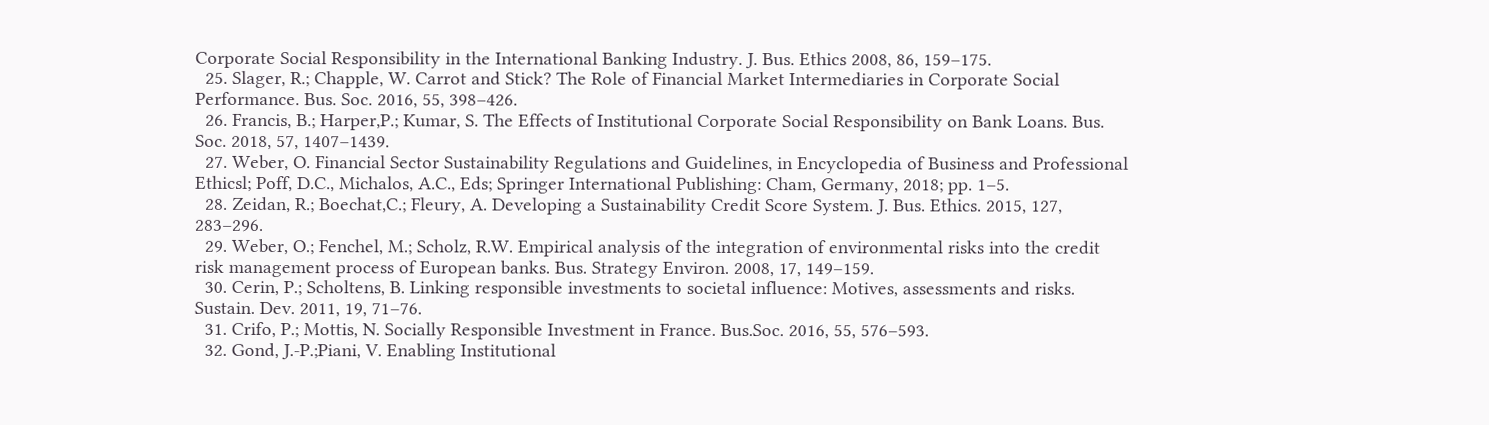Corporate Social Responsibility in the International Banking Industry. J. Bus. Ethics 2008, 86, 159–175.
  25. Slager, R.; Chapple, W. Carrot and Stick? The Role of Financial Market Intermediaries in Corporate Social Performance. Bus. Soc. 2016, 55, 398–426.
  26. Francis, B.; Harper,P.; Kumar, S. The Effects of Institutional Corporate Social Responsibility on Bank Loans. Bus. Soc. 2018, 57, 1407–1439.
  27. Weber, O. Financial Sector Sustainability Regulations and Guidelines, in Encyclopedia of Business and Professional Ethicsl; Poff, D.C., Michalos, A.C., Eds; Springer International Publishing: Cham, Germany, 2018; pp. 1–5.
  28. Zeidan, R.; Boechat,C.; Fleury, A. Developing a Sustainability Credit Score System. J. Bus. Ethics. 2015, 127, 283–296.
  29. Weber, O.; Fenchel, M.; Scholz, R.W. Empirical analysis of the integration of environmental risks into the credit risk management process of European banks. Bus. Strategy Environ. 2008, 17, 149–159.
  30. Cerin, P.; Scholtens, B. Linking responsible investments to societal influence: Motives, assessments and risks. Sustain. Dev. 2011, 19, 71–76.
  31. Crifo, P.; Mottis, N. Socially Responsible Investment in France. Bus.Soc. 2016, 55, 576–593.
  32. Gond, J.-P.;Piani, V. Enabling Institutional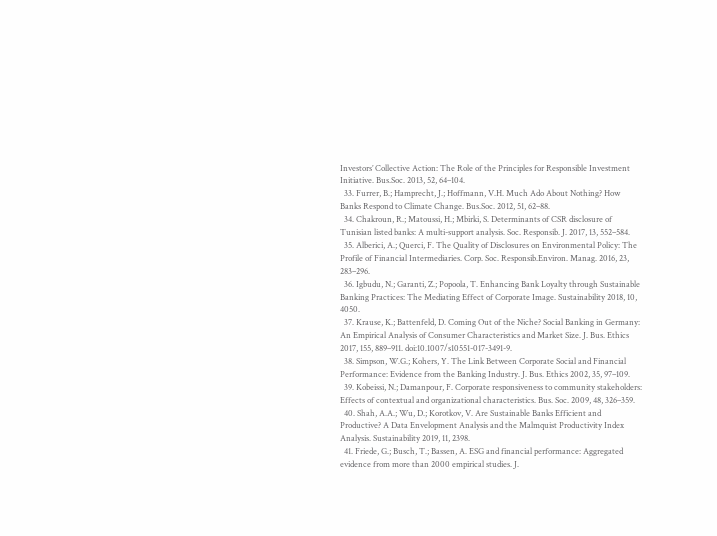Investors’ Collective Action: The Role of the Principles for Responsible Investment Initiative. Bus.Soc. 2013, 52, 64–104.
  33. Furrer, B.; Hamprecht, J.; Hoffmann, V.H. Much Ado About Nothing? How Banks Respond to Climate Change. Bus.Soc. 2012, 51, 62–88.
  34. Chakroun, R.; Matoussi, H.; Mbirki, S. Determinants of CSR disclosure of Tunisian listed banks: A multi-support analysis. Soc. Responsib. J. 2017, 13, 552–584.
  35. Alberici, A.; Querci, F. The Quality of Disclosures on Environmental Policy: The Profile of Financial Intermediaries. Corp. Soc. Responsib.Environ. Manag. 2016, 23, 283–296.
  36. Igbudu, N.; Garanti, Z.; Popoola, T. Enhancing Bank Loyalty through Sustainable Banking Practices: The Mediating Effect of Corporate Image. Sustainability 2018, 10, 4050.
  37. Krause, K.; Battenfeld, D. Coming Out of the Niche? Social Banking in Germany: An Empirical Analysis of Consumer Characteristics and Market Size. J. Bus. Ethics 2017, 155, 889–911. doi:10.1007/s10551-017-3491-9.
  38. Simpson, W.G.; Kohers, Y. The Link Between Corporate Social and Financial Performance: Evidence from the Banking Industry. J. Bus. Ethics 2002, 35, 97–109.
  39. Kobeissi, N.; Damanpour, F. Corporate responsiveness to community stakeholders: Effects of contextual and organizational characteristics. Bus. Soc. 2009, 48, 326–359.
  40. Shah, A.A.; Wu, D.; Korotkov, V. Are Sustainable Banks Efficient and Productive? A Data Envelopment Analysis and the Malmquist Productivity Index Analysis. Sustainability 2019, 11, 2398.
  41. Friede, G.; Busch, T.; Bassen, A. ESG and financial performance: Aggregated evidence from more than 2000 empirical studies. J.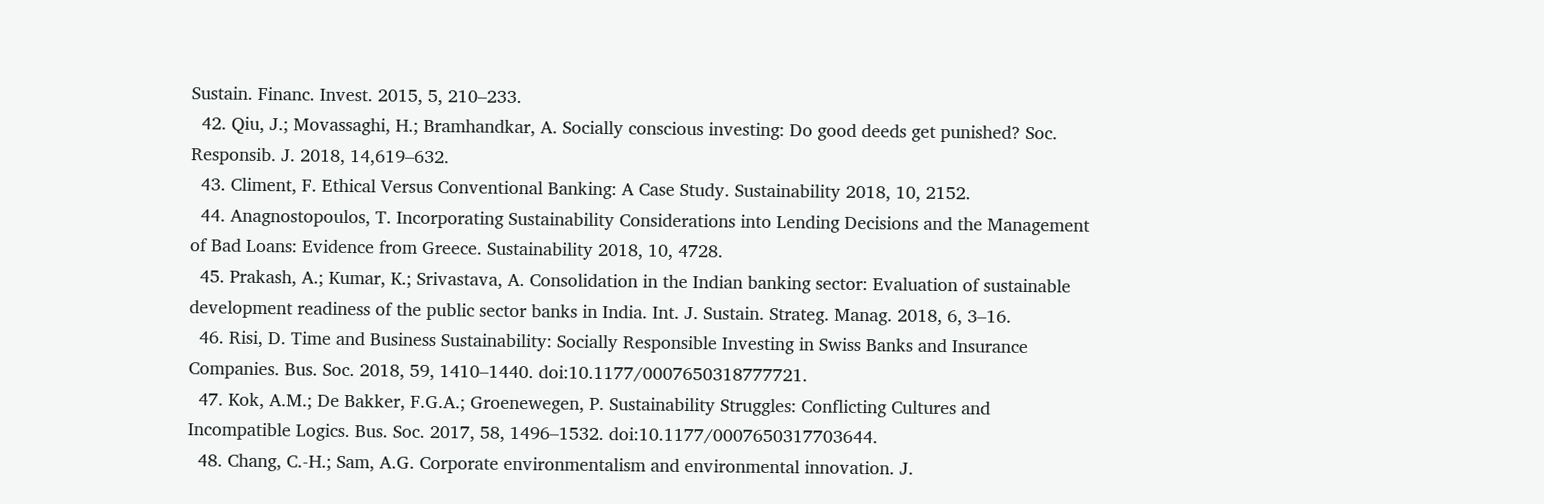Sustain. Financ. Invest. 2015, 5, 210–233.
  42. Qiu, J.; Movassaghi, H.; Bramhandkar, A. Socially conscious investing: Do good deeds get punished? Soc. Responsib. J. 2018, 14,619–632.
  43. Climent, F. Ethical Versus Conventional Banking: A Case Study. Sustainability 2018, 10, 2152.
  44. Anagnostopoulos, T. Incorporating Sustainability Considerations into Lending Decisions and the Management of Bad Loans: Evidence from Greece. Sustainability 2018, 10, 4728.
  45. Prakash, A.; Kumar, K.; Srivastava, A. Consolidation in the Indian banking sector: Evaluation of sustainable development readiness of the public sector banks in India. Int. J. Sustain. Strateg. Manag. 2018, 6, 3–16.
  46. Risi, D. Time and Business Sustainability: Socially Responsible Investing in Swiss Banks and Insurance Companies. Bus. Soc. 2018, 59, 1410–1440. doi:10.1177/0007650318777721.
  47. Kok, A.M.; De Bakker, F.G.A.; Groenewegen, P. Sustainability Struggles: Conflicting Cultures and Incompatible Logics. Bus. Soc. 2017, 58, 1496–1532. doi:10.1177/0007650317703644.
  48. Chang, C.-H.; Sam, A.G. Corporate environmentalism and environmental innovation. J.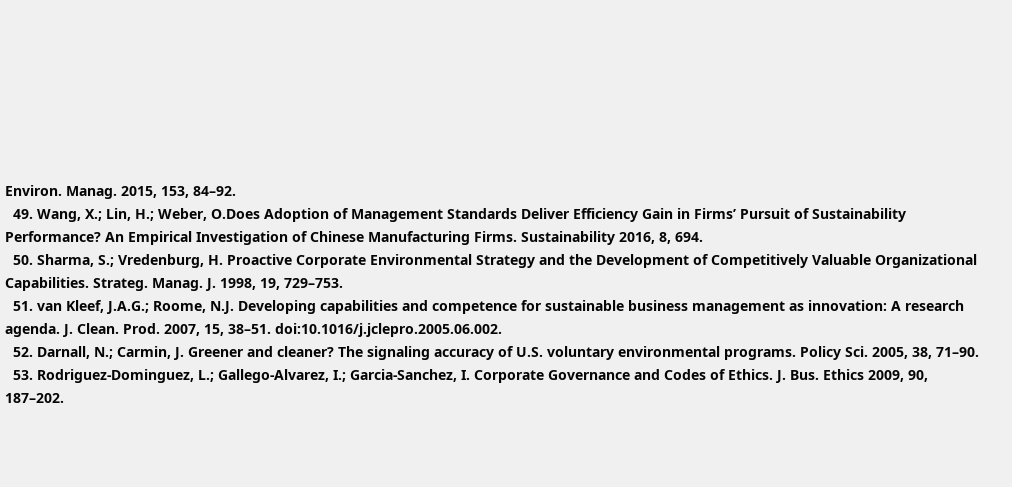Environ. Manag. 2015, 153, 84–92.
  49. Wang, X.; Lin, H.; Weber, O.Does Adoption of Management Standards Deliver Efficiency Gain in Firms’ Pursuit of Sustainability Performance? An Empirical Investigation of Chinese Manufacturing Firms. Sustainability 2016, 8, 694.
  50. Sharma, S.; Vredenburg, H. Proactive Corporate Environmental Strategy and the Development of Competitively Valuable Organizational Capabilities. Strateg. Manag. J. 1998, 19, 729–753.
  51. van Kleef, J.A.G.; Roome, N.J. Developing capabilities and competence for sustainable business management as innovation: A research agenda. J. Clean. Prod. 2007, 15, 38–51. doi:10.1016/j.jclepro.2005.06.002.
  52. Darnall, N.; Carmin, J. Greener and cleaner? The signaling accuracy of U.S. voluntary environmental programs. Policy Sci. 2005, 38, 71–90.
  53. Rodriguez-Dominguez, L.; Gallego-Alvarez, I.; Garcia-Sanchez, I. Corporate Governance and Codes of Ethics. J. Bus. Ethics 2009, 90, 187–202.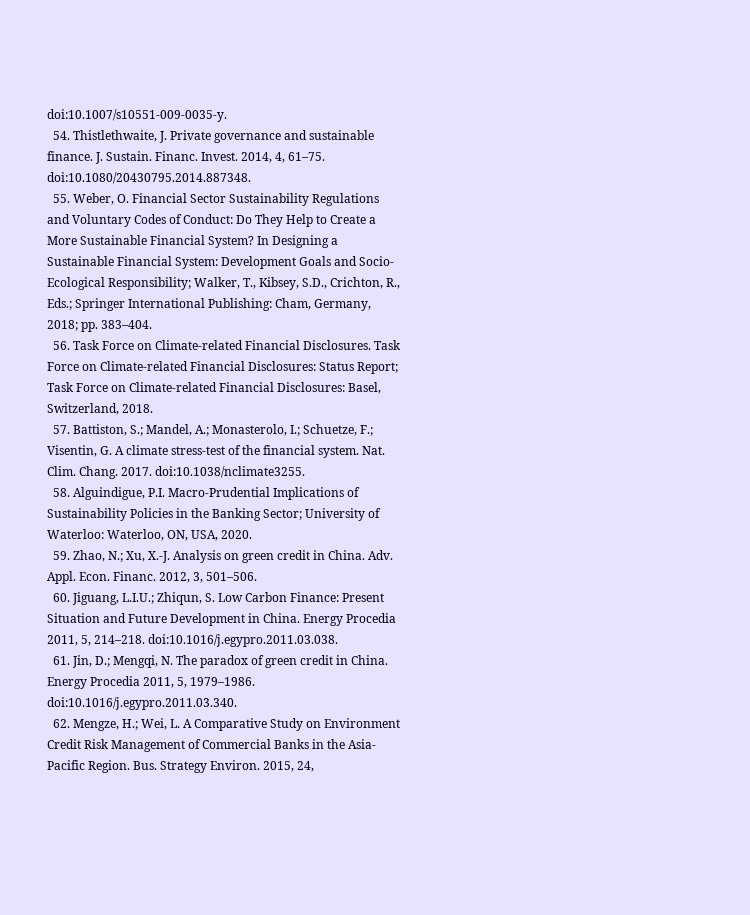doi:10.1007/s10551-009-0035-y.
  54. Thistlethwaite, J. Private governance and sustainable finance. J. Sustain. Financ. Invest. 2014, 4, 61–75. doi:10.1080/20430795.2014.887348.
  55. Weber, O. Financial Sector Sustainability Regulations and Voluntary Codes of Conduct: Do They Help to Create a More Sustainable Financial System? In Designing a Sustainable Financial System: Development Goals and Socio-Ecological Responsibility; Walker, T., Kibsey, S.D., Crichton, R., Eds.; Springer International Publishing: Cham, Germany, 2018; pp. 383–404.
  56. Task Force on Climate-related Financial Disclosures. Task Force on Climate-related Financial Disclosures: Status Report; Task Force on Climate-related Financial Disclosures: Basel, Switzerland, 2018.
  57. Battiston, S.; Mandel, A.; Monasterolo, I.; Schuetze, F.; Visentin, G. A climate stress-test of the financial system. Nat. Clim. Chang. 2017. doi:10.1038/nclimate3255.
  58. Alguindigue, P.I. Macro-Prudential Implications of Sustainability Policies in the Banking Sector; University of Waterloo: Waterloo, ON, USA, 2020.
  59. Zhao, N.; Xu, X.-J. Analysis on green credit in China. Adv. Appl. Econ. Financ. 2012, 3, 501–506.
  60. Jiguang, L.I.U.; Zhiqun, S. Low Carbon Finance: Present Situation and Future Development in China. Energy Procedia 2011, 5, 214–218. doi:10.1016/j.egypro.2011.03.038.
  61. Jin, D.; Mengqi, N. The paradox of green credit in China. Energy Procedia 2011, 5, 1979–1986. doi:10.1016/j.egypro.2011.03.340.
  62. Mengze, H.; Wei, L. A Comparative Study on Environment Credit Risk Management of Commercial Banks in the Asia-Pacific Region. Bus. Strategy Environ. 2015, 24,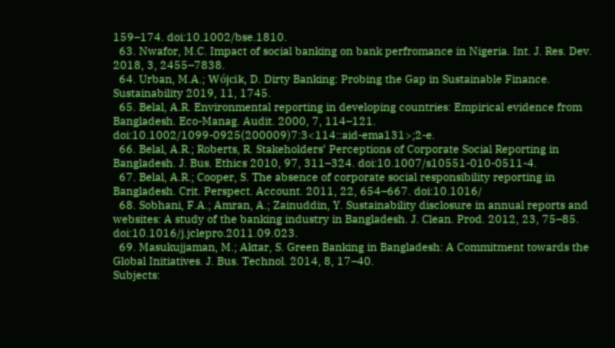159–174. doi:10.1002/bse.1810.
  63. Nwafor, M.C. Impact of social banking on bank perfromance in Nigeria. Int. J. Res. Dev. 2018, 3, 2455–7838.
  64. Urban, M.A.; Wójcik, D. Dirty Banking: Probing the Gap in Sustainable Finance. Sustainability 2019, 11, 1745.
  65. Belal, A.R. Environmental reporting in developing countries: Empirical evidence from Bangladesh. Eco-Manag. Audit. 2000, 7, 114–121. doi:10.1002/1099-0925(200009)7:3<114::aid-ema131>;2-e.
  66. Belal, A.R.; Roberts, R. Stakeholders’ Perceptions of Corporate Social Reporting in Bangladesh. J. Bus. Ethics 2010, 97, 311–324. doi:10.1007/s10551-010-0511-4.
  67. Belal, A.R.; Cooper, S. The absence of corporate social responsibility reporting in Bangladesh. Crit. Perspect. Account. 2011, 22, 654–667. doi:10.1016/
  68. Sobhani, F.A.; Amran, A.; Zainuddin, Y. Sustainability disclosure in annual reports and websites: A study of the banking industry in Bangladesh. J. Clean. Prod. 2012, 23, 75–85. doi:10.1016/j.jclepro.2011.09.023.
  69. Masukujjaman, M.; Aktar, S. Green Banking in Bangladesh: A Commitment towards the Global Initiatives. J. Bus. Technol. 2014, 8, 17–40.
Subjects: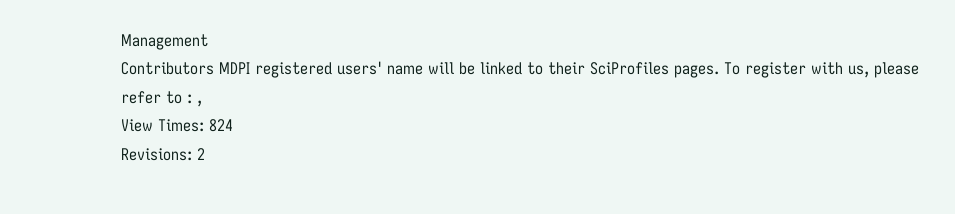Management
Contributors MDPI registered users' name will be linked to their SciProfiles pages. To register with us, please refer to : ,
View Times: 824
Revisions: 2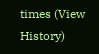times (View History)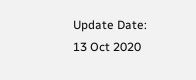Update Date: 13 Oct 2020